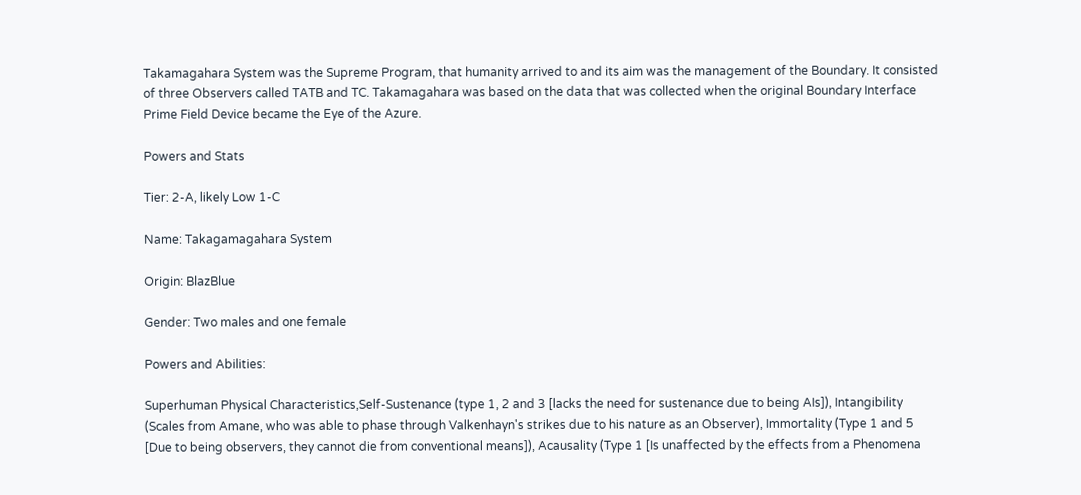Takamagahara System was the Supreme Program, that humanity arrived to and its aim was the management of the Boundary. It consisted of three Observers called TATB and TC. Takamagahara was based on the data that was collected when the original Boundary Interface Prime Field Device became the Eye of the Azure.

Powers and Stats

Tier: 2-A, likely Low 1-C

Name: Takagamagahara System

Origin: BlazBlue

Gender: Two males and one female

Powers and Abilities:

Superhuman Physical Characteristics,Self-Sustenance (type 1, 2 and 3 [lacks the need for sustenance due to being AIs]), Intangibility (Scales from Amane, who was able to phase through Valkenhayn's strikes due to his nature as an Observer), Immortality (Type 1 and 5 [Due to being observers, they cannot die from conventional means]), Acausality (Type 1 [Is unaffected by the effects from a Phenomena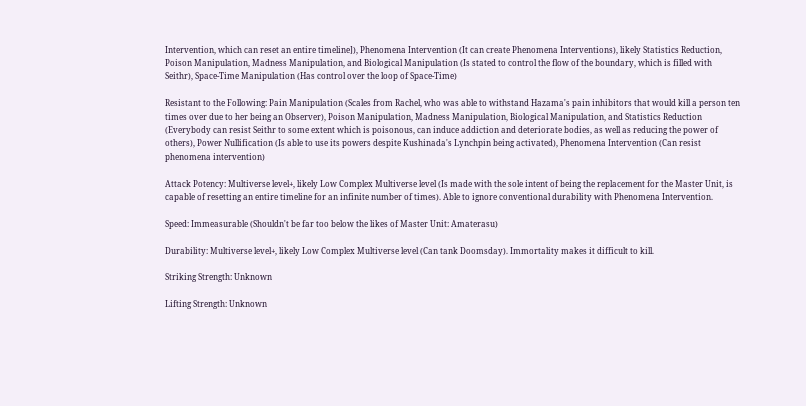Intervention, which can reset an entire timeline]), Phenomena Intervention (It can create Phenomena Interventions), likely Statistics Reduction, Poison Manipulation, Madness Manipulation, and Biological Manipulation (Is stated to control the flow of the boundary, which is filled with Seithr), Space-Time Manipulation (Has control over the loop of Space-Time)

Resistant to the Following: Pain Manipulation (Scales from Rachel, who was able to withstand Hazama's pain inhibitors that would kill a person ten times over due to her being an Observer), Poison Manipulation, Madness Manipulation, Biological Manipulation, and Statistics Reduction (Everybody can resist Seithr to some extent which is poisonous, can induce addiction and deteriorate bodies, as well as reducing the power of others), Power Nullification (Is able to use its powers despite Kushinada's Lynchpin being activated), Phenomena Intervention (Can resist phenomena intervention)

Attack Potency: Multiverse level+, likely Low Complex Multiverse level (Is made with the sole intent of being the replacement for the Master Unit, is capable of resetting an entire timeline for an infinite number of times). Able to ignore conventional durability with Phenomena Intervention.

Speed: Immeasurable (Shouldn't be far too below the likes of Master Unit: Amaterasu)

Durability: Multiverse level+, likely Low Complex Multiverse level (Can tank Doomsday). Immortality makes it difficult to kill.

Striking Strength: Unknown

Lifting Strength: Unknown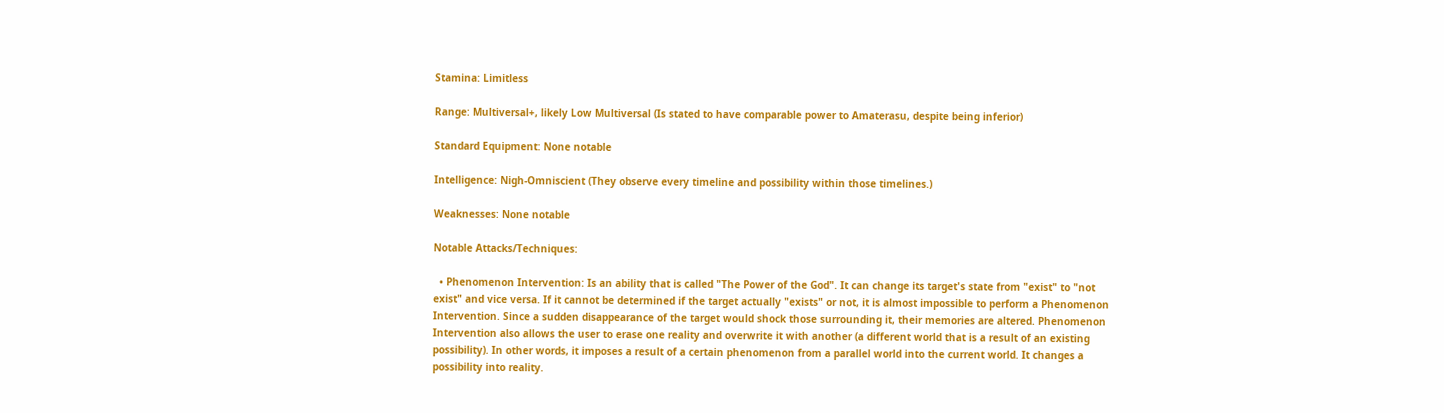Stamina: Limitless

Range: Multiversal+, likely Low Multiversal (Is stated to have comparable power to Amaterasu, despite being inferior)

Standard Equipment: None notable

Intelligence: Nigh-Omniscient (They observe every timeline and possibility within those timelines.)

Weaknesses: None notable

Notable Attacks/Techniques:

  • Phenomenon Intervention: Is an ability that is called "The Power of the God". It can change its target's state from "exist" to "not exist" and vice versa. If it cannot be determined if the target actually "exists" or not, it is almost impossible to perform a Phenomenon Intervention. Since a sudden disappearance of the target would shock those surrounding it, their memories are altered. Phenomenon Intervention also allows the user to erase one reality and overwrite it with another (a different world that is a result of an existing possibility). In other words, it imposes a result of a certain phenomenon from a parallel world into the current world. It changes a possibility into reality.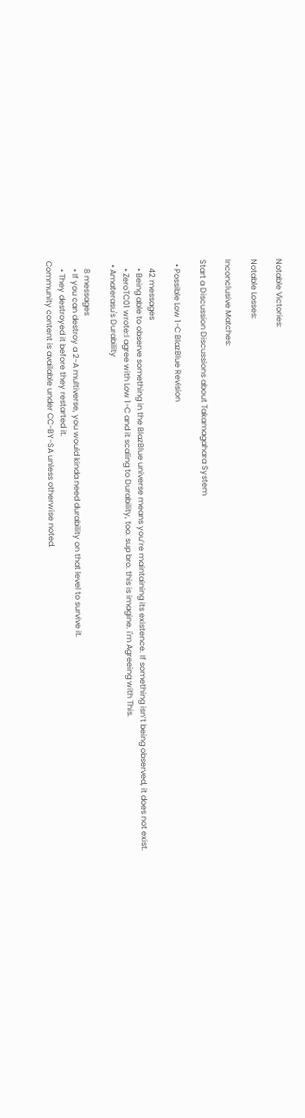Notable Victories:

Notable Losses:

Inconclusive Matches:

Start a Discussion Discussions about Takamagahara System

  • Possible Low 1-C BlazBlue Revision

    42 messages
    • Being able to observe something in the BlazBlue universe means you’re maintaining its existence. If something isn’t being observed, it does not exist.
    • ZeroTC01 wrote:I agree with Low 1-C and it scaling to Durability, too. sup bro. this is imagine. i'm Agreeing with This.
  • Amaterasu's Durability

    8 messages
    • If you can destroy a 2-A multiverse, you would kinda need durability on that level to survive it.
    • They destroyed it before they restarted it.
Community content is available under CC-BY-SA unless otherwise noted.